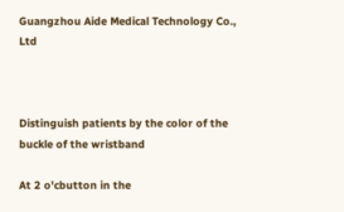Guangzhou Aide Medical Technology Co., Ltd



Distinguish patients by the color of the buckle of the wristband

At 2 o'cbutton in the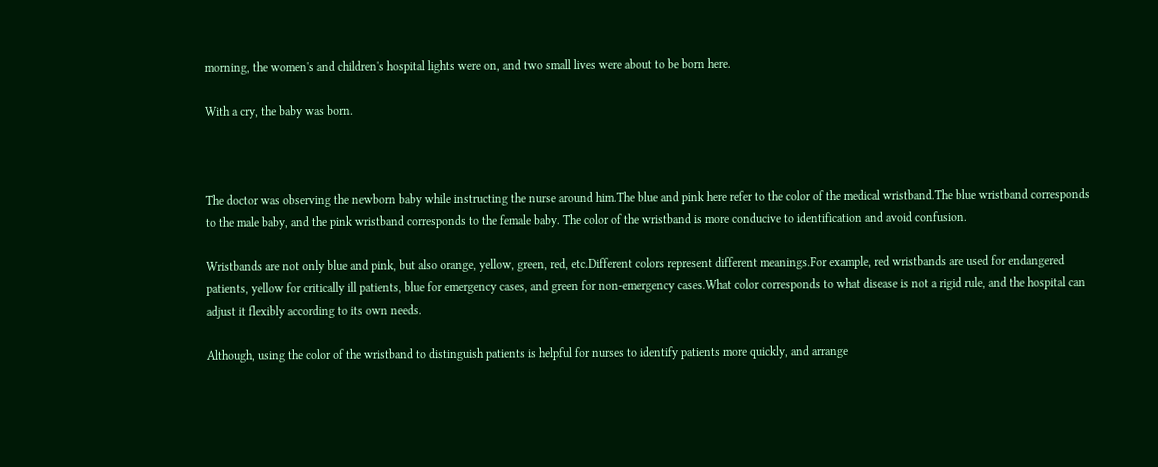morning, the women's and children's hospital lights were on, and two small lives were about to be born here.

With a cry, the baby was born.



The doctor was observing the newborn baby while instructing the nurse around him.The blue and pink here refer to the color of the medical wristband.The blue wristband corresponds to the male baby, and the pink wristband corresponds to the female baby. The color of the wristband is more conducive to identification and avoid confusion.

Wristbands are not only blue and pink, but also orange, yellow, green, red, etc.Different colors represent different meanings.For example, red wristbands are used for endangered patients, yellow for critically ill patients, blue for emergency cases, and green for non-emergency cases.What color corresponds to what disease is not a rigid rule, and the hospital can adjust it flexibly according to its own needs.

Although, using the color of the wristband to distinguish patients is helpful for nurses to identify patients more quickly, and arrange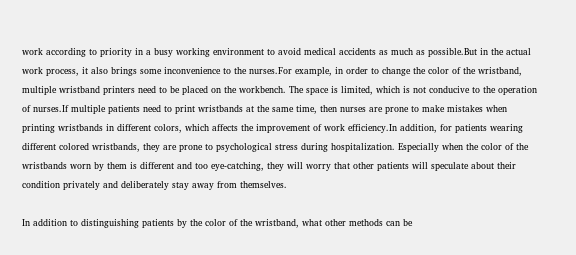work according to priority in a busy working environment to avoid medical accidents as much as possible.But in the actual work process, it also brings some inconvenience to the nurses.For example, in order to change the color of the wristband, multiple wristband printers need to be placed on the workbench. The space is limited, which is not conducive to the operation of nurses.If multiple patients need to print wristbands at the same time, then nurses are prone to make mistakes when printing wristbands in different colors, which affects the improvement of work efficiency.In addition, for patients wearing different colored wristbands, they are prone to psychological stress during hospitalization. Especially when the color of the wristbands worn by them is different and too eye-catching, they will worry that other patients will speculate about their condition privately and deliberately stay away from themselves.

In addition to distinguishing patients by the color of the wristband, what other methods can be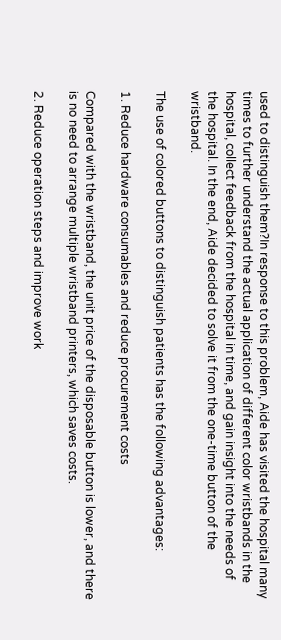used to distinguish them?In response to this problem, Aide has visited the hospital many times to further understand the actual application of different color wristbands in the hospital, collect feedback from the hospital in time, and gain insight into the needs of the hospital. In the end, Aide decided to solve it from the one-time button of the wristband.

The use of colored buttons to distinguish patients has the following advantages:

1. Reduce hardware consumables and reduce procurement costs

Compared with the wristband, the unit price of the disposable button is lower, and there is no need to arrange multiple wristband printers, which saves costs.

2. Reduce operation steps and improve work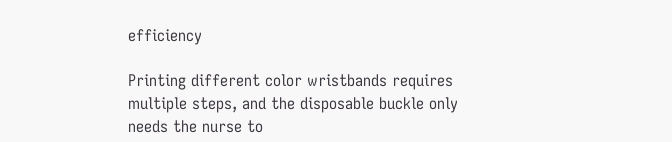efficiency

Printing different color wristbands requires multiple steps, and the disposable buckle only needs the nurse to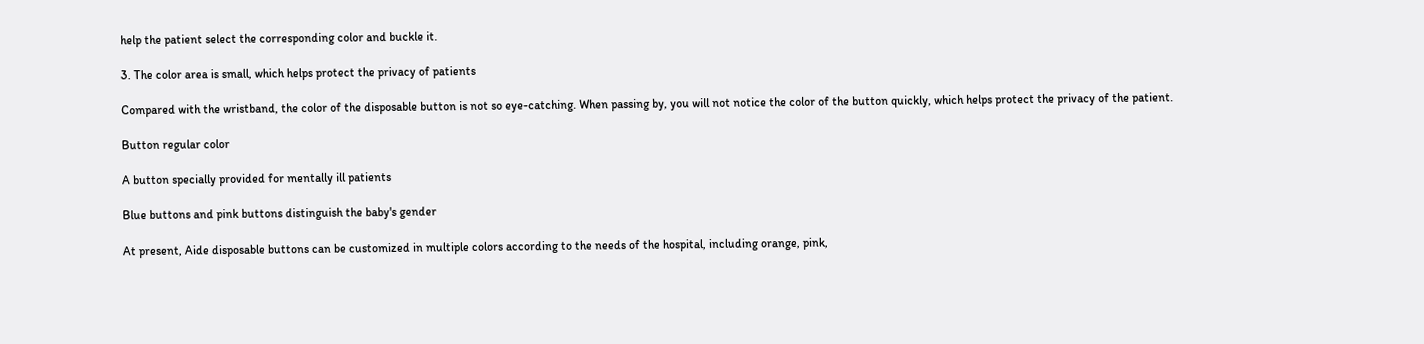help the patient select the corresponding color and buckle it.

3. The color area is small, which helps protect the privacy of patients

Compared with the wristband, the color of the disposable button is not so eye-catching. When passing by, you will not notice the color of the button quickly, which helps protect the privacy of the patient.

Button regular color

A button specially provided for mentally ill patients

Blue buttons and pink buttons distinguish the baby's gender

At present, Aide disposable buttons can be customized in multiple colors according to the needs of the hospital, including orange, pink,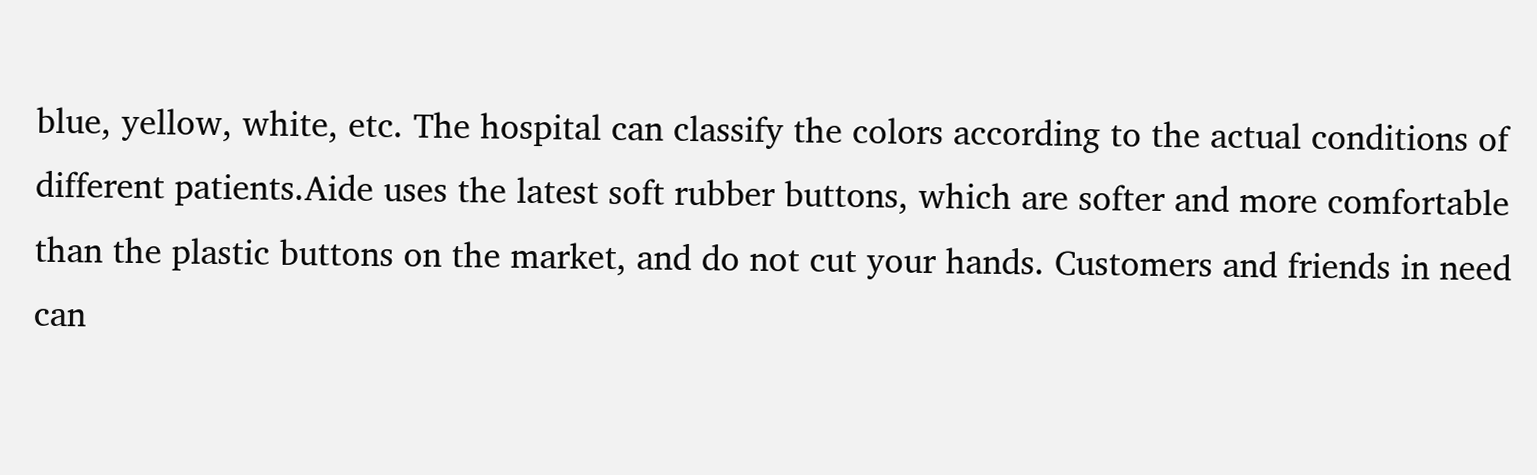blue, yellow, white, etc. The hospital can classify the colors according to the actual conditions of different patients.Aide uses the latest soft rubber buttons, which are softer and more comfortable than the plastic buttons on the market, and do not cut your hands. Customers and friends in need can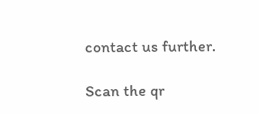contact us further.

Scan the qr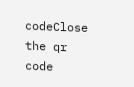codeClose
the qr code